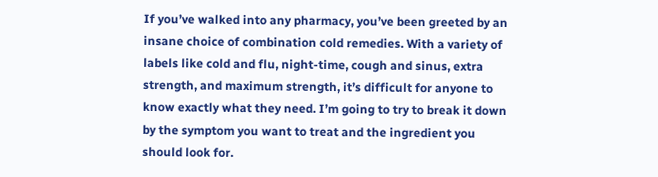If you’ve walked into any pharmacy, you’ve been greeted by an insane choice of combination cold remedies. With a variety of labels like cold and flu, night-time, cough and sinus, extra strength, and maximum strength, it’s difficult for anyone to know exactly what they need. I’m going to try to break it down by the symptom you want to treat and the ingredient you should look for.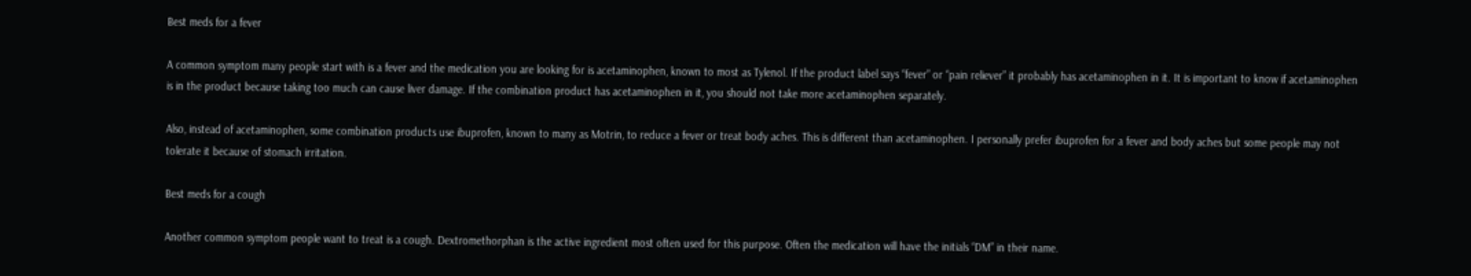Best meds for a fever

A common symptom many people start with is a fever and the medication you are looking for is acetaminophen, known to most as Tylenol. If the product label says “fever” or “pain reliever” it probably has acetaminophen in it. It is important to know if acetaminophen is in the product because taking too much can cause liver damage. If the combination product has acetaminophen in it, you should not take more acetaminophen separately.

Also, instead of acetaminophen, some combination products use ibuprofen, known to many as Motrin, to reduce a fever or treat body aches. This is different than acetaminophen. I personally prefer ibuprofen for a fever and body aches but some people may not tolerate it because of stomach irritation.

Best meds for a cough

Another common symptom people want to treat is a cough. Dextromethorphan is the active ingredient most often used for this purpose. Often the medication will have the initials “DM” in their name.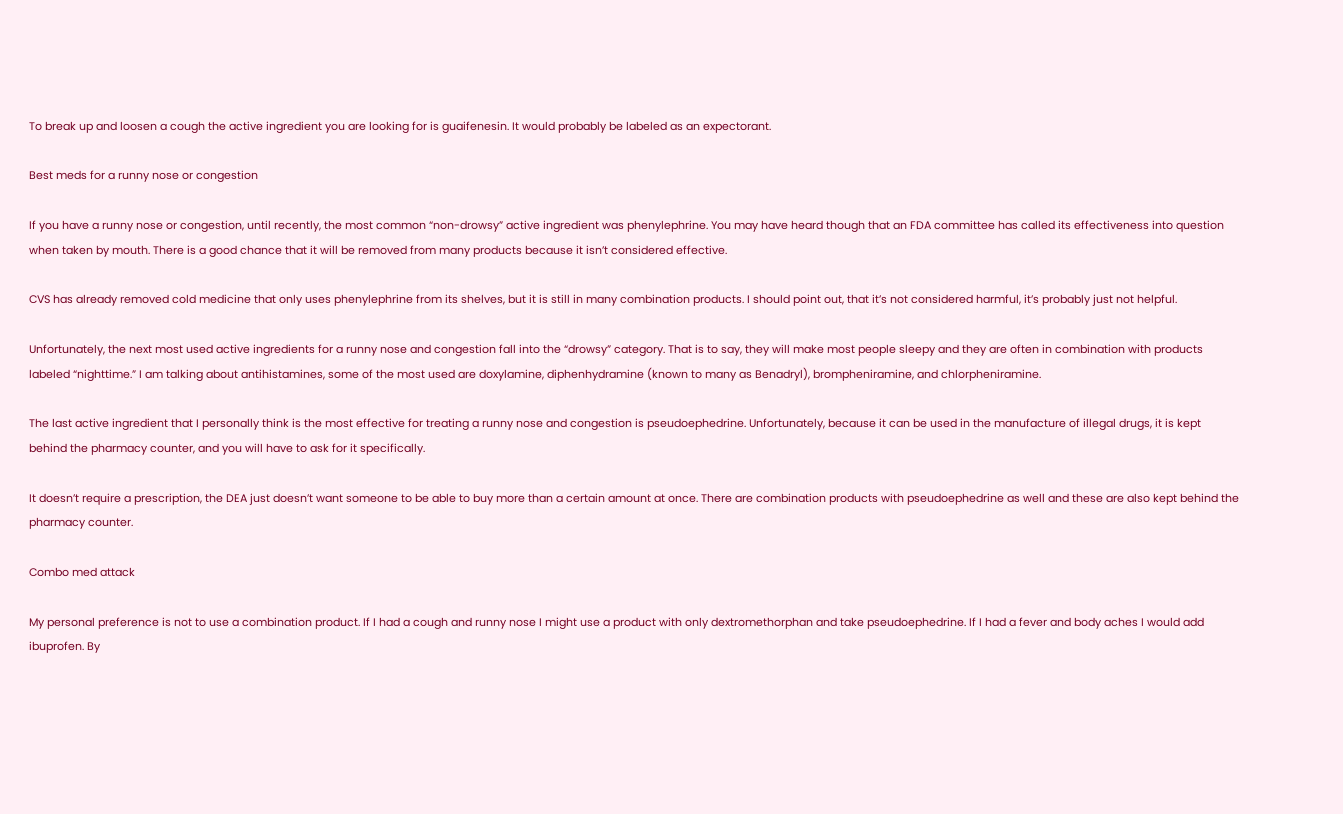To break up and loosen a cough the active ingredient you are looking for is guaifenesin. It would probably be labeled as an expectorant.

Best meds for a runny nose or congestion

If you have a runny nose or congestion, until recently, the most common “non-drowsy” active ingredient was phenylephrine. You may have heard though that an FDA committee has called its effectiveness into question when taken by mouth. There is a good chance that it will be removed from many products because it isn’t considered effective.

CVS has already removed cold medicine that only uses phenylephrine from its shelves, but it is still in many combination products. I should point out, that it’s not considered harmful, it’s probably just not helpful.

Unfortunately, the next most used active ingredients for a runny nose and congestion fall into the “drowsy” category. That is to say, they will make most people sleepy and they are often in combination with products labeled “nighttime.” I am talking about antihistamines, some of the most used are doxylamine, diphenhydramine (known to many as Benadryl), brompheniramine, and chlorpheniramine.

The last active ingredient that I personally think is the most effective for treating a runny nose and congestion is pseudoephedrine. Unfortunately, because it can be used in the manufacture of illegal drugs, it is kept behind the pharmacy counter, and you will have to ask for it specifically.

It doesn’t require a prescription, the DEA just doesn’t want someone to be able to buy more than a certain amount at once. There are combination products with pseudoephedrine as well and these are also kept behind the pharmacy counter.

Combo med attack

My personal preference is not to use a combination product. If I had a cough and runny nose I might use a product with only dextromethorphan and take pseudoephedrine. If I had a fever and body aches I would add ibuprofen. By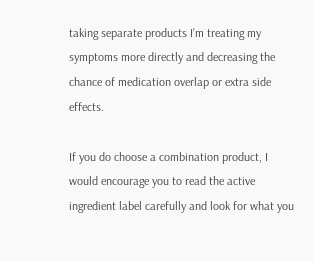taking separate products I’m treating my symptoms more directly and decreasing the chance of medication overlap or extra side effects.

If you do choose a combination product, I would encourage you to read the active ingredient label carefully and look for what you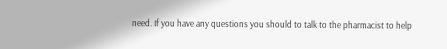need. If you have any questions you should to talk to the pharmacist to help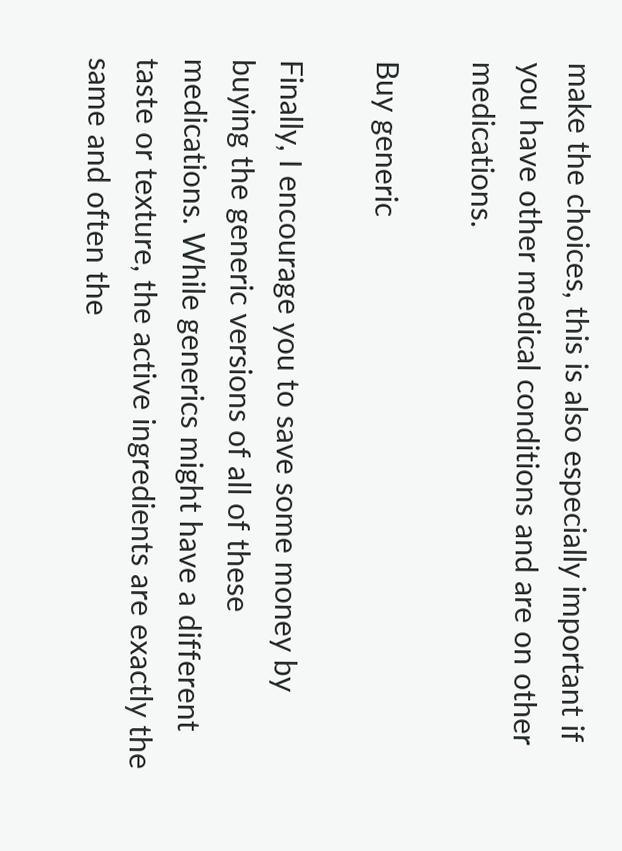make the choices, this is also especially important if you have other medical conditions and are on other medications.

Buy generic

Finally, I encourage you to save some money by buying the generic versions of all of these medications. While generics might have a different taste or texture, the active ingredients are exactly the same and often the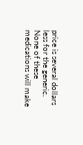price is several dollars less for the generic. None of these medications will make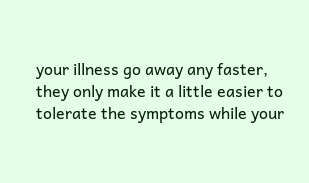your illness go away any faster, they only make it a little easier to tolerate the symptoms while your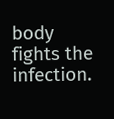body fights the infection.